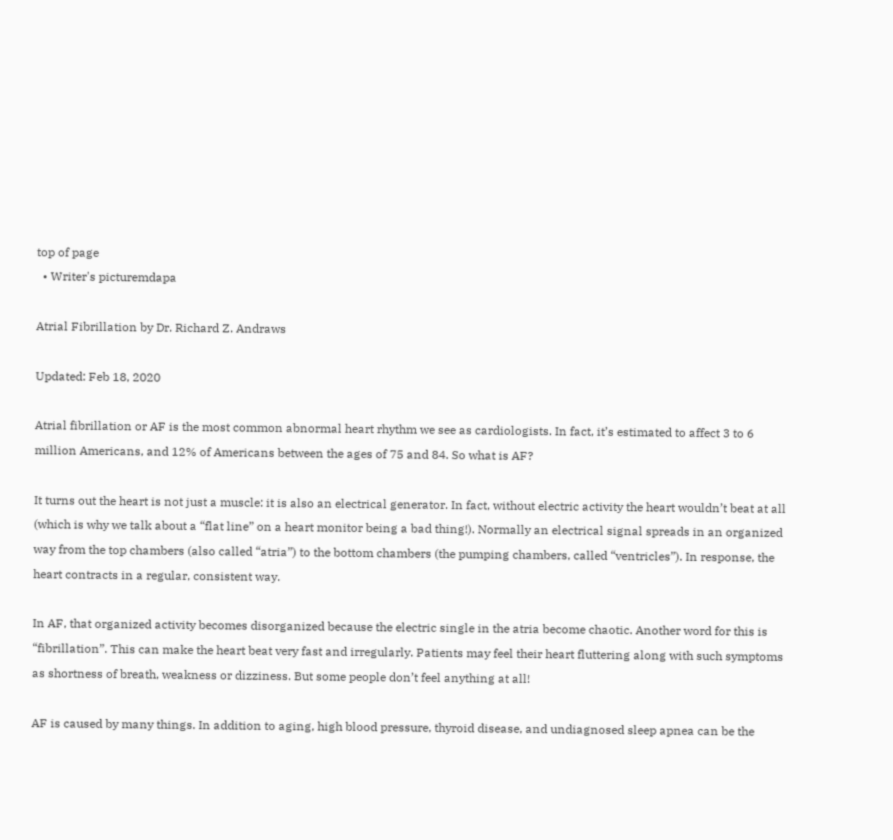top of page
  • Writer's picturemdapa

Atrial Fibrillation by Dr. Richard Z. Andraws

Updated: Feb 18, 2020

Atrial fibrillation or AF is the most common abnormal heart rhythm we see as cardiologists. In fact, it’s estimated to affect 3 to 6 million Americans, and 12% of Americans between the ages of 75 and 84. So what is AF?

It turns out the heart is not just a muscle: it is also an electrical generator. In fact, without electric activity the heart wouldn’t beat at all (which is why we talk about a “flat line” on a heart monitor being a bad thing!). Normally an electrical signal spreads in an organized way from the top chambers (also called “atria”) to the bottom chambers (the pumping chambers, called “ventricles”). In response, the heart contracts in a regular, consistent way.

In AF, that organized activity becomes disorganized because the electric single in the atria become chaotic. Another word for this is “fibrillation”. This can make the heart beat very fast and irregularly. Patients may feel their heart fluttering along with such symptoms as shortness of breath, weakness or dizziness. But some people don’t feel anything at all!

AF is caused by many things. In addition to aging, high blood pressure, thyroid disease, and undiagnosed sleep apnea can be the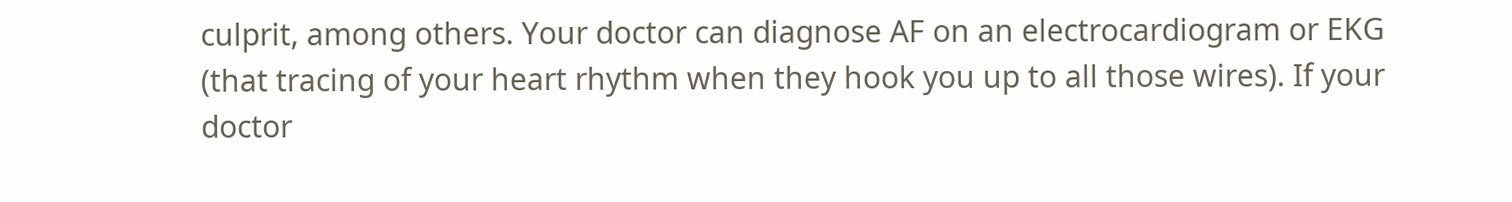culprit, among others. Your doctor can diagnose AF on an electrocardiogram or EKG (that tracing of your heart rhythm when they hook you up to all those wires). If your doctor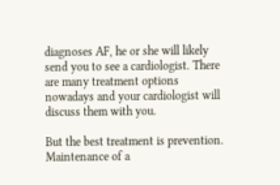diagnoses AF, he or she will likely send you to see a cardiologist. There are many treatment options nowadays and your cardiologist will discuss them with you.

But the best treatment is prevention. Maintenance of a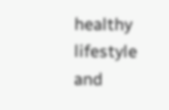healthy lifestyle and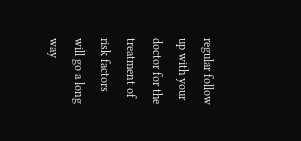regular follow up with your doctor for the treatment of risk factors will go a long way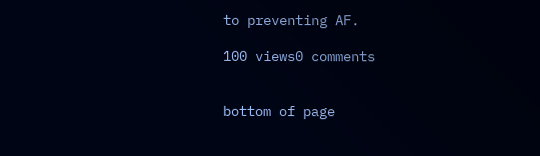to preventing AF.

100 views0 comments


bottom of page